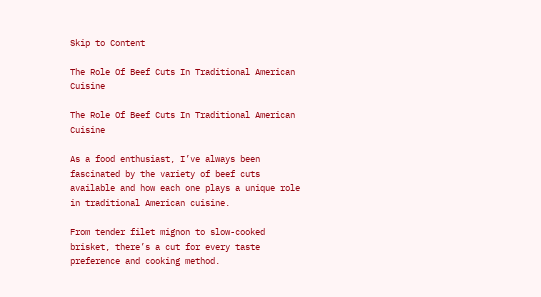Skip to Content

The Role Of Beef Cuts In Traditional American Cuisine

The Role Of Beef Cuts In Traditional American Cuisine

As a food enthusiast, I’ve always been fascinated by the variety of beef cuts available and how each one plays a unique role in traditional American cuisine.

From tender filet mignon to slow-cooked brisket, there’s a cut for every taste preference and cooking method.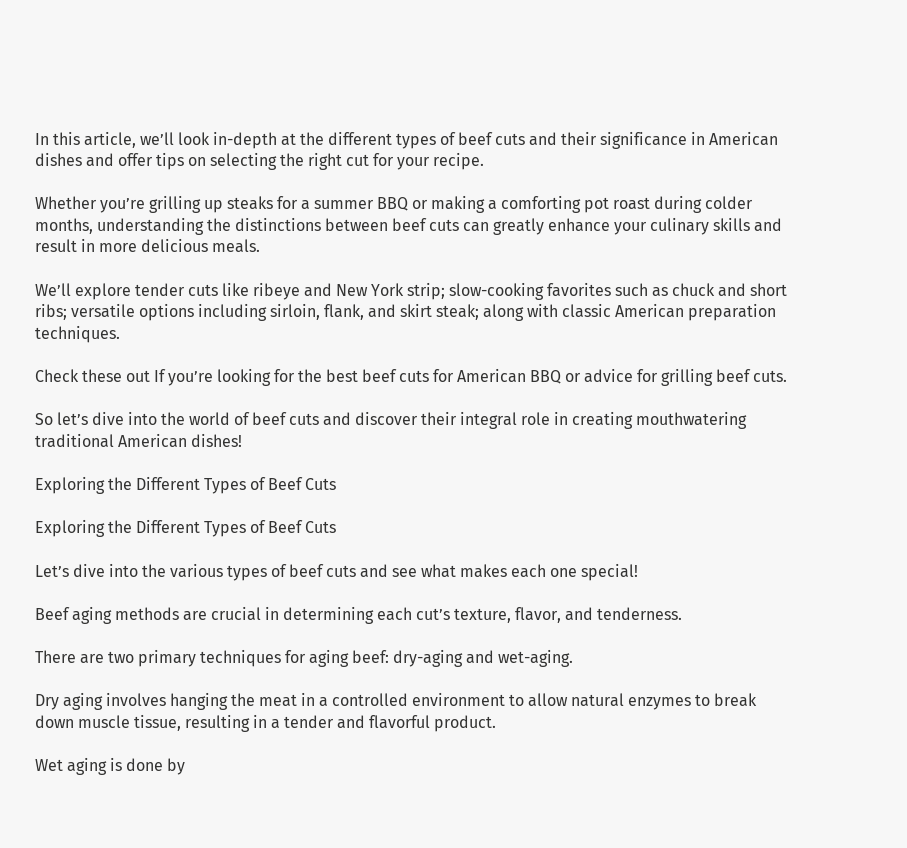In this article, we’ll look in-depth at the different types of beef cuts and their significance in American dishes and offer tips on selecting the right cut for your recipe.

Whether you’re grilling up steaks for a summer BBQ or making a comforting pot roast during colder months, understanding the distinctions between beef cuts can greatly enhance your culinary skills and result in more delicious meals.

We’ll explore tender cuts like ribeye and New York strip; slow-cooking favorites such as chuck and short ribs; versatile options including sirloin, flank, and skirt steak; along with classic American preparation techniques.

Check these out If you’re looking for the best beef cuts for American BBQ or advice for grilling beef cuts.

So let’s dive into the world of beef cuts and discover their integral role in creating mouthwatering traditional American dishes!

Exploring the Different Types of Beef Cuts

Exploring the Different Types of Beef Cuts

Let’s dive into the various types of beef cuts and see what makes each one special!

Beef aging methods are crucial in determining each cut’s texture, flavor, and tenderness.

There are two primary techniques for aging beef: dry-aging and wet-aging.

Dry aging involves hanging the meat in a controlled environment to allow natural enzymes to break down muscle tissue, resulting in a tender and flavorful product.

Wet aging is done by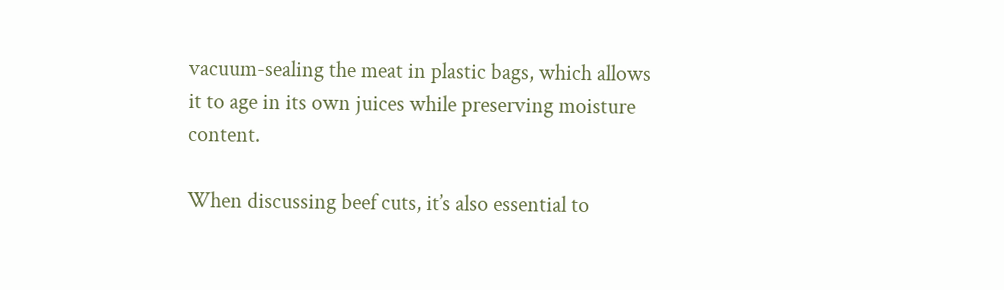vacuum-sealing the meat in plastic bags, which allows it to age in its own juices while preserving moisture content.

When discussing beef cuts, it’s also essential to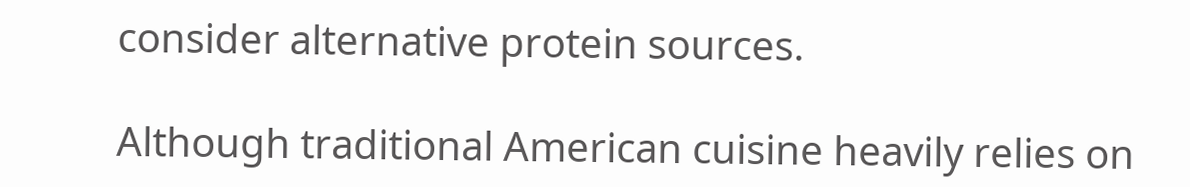consider alternative protein sources.

Although traditional American cuisine heavily relies on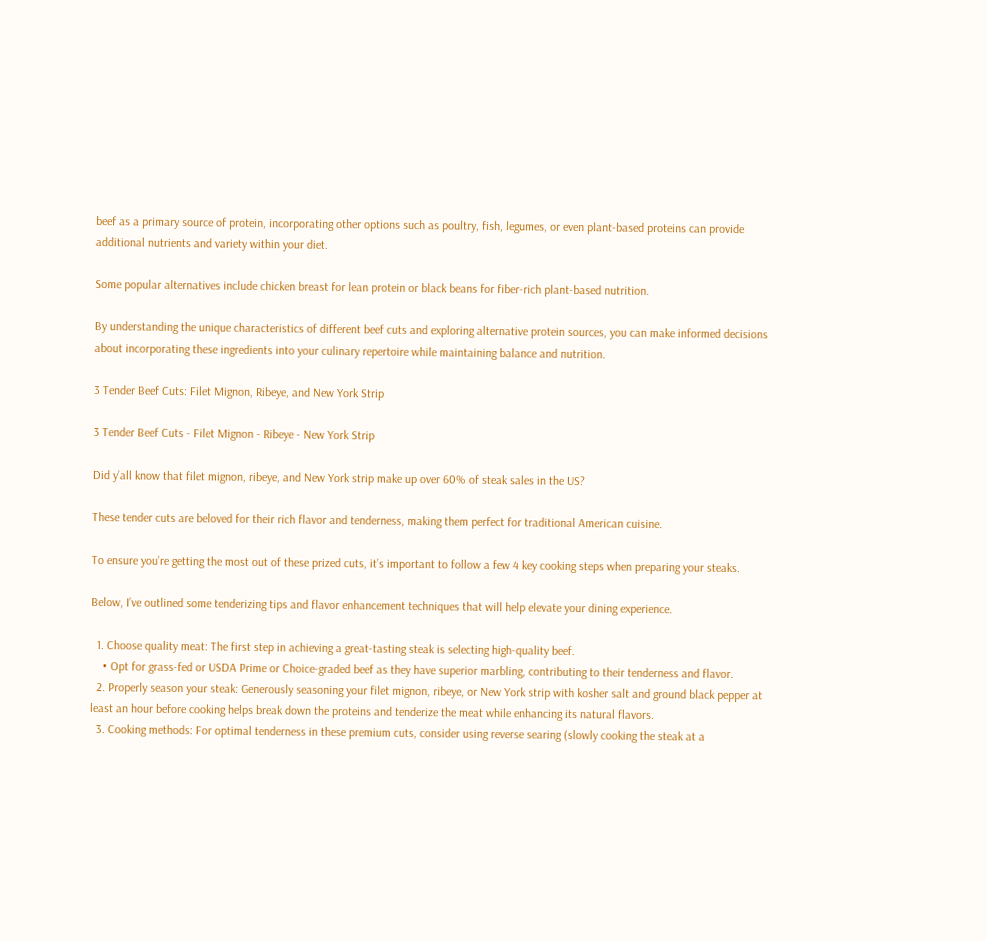beef as a primary source of protein, incorporating other options such as poultry, fish, legumes, or even plant-based proteins can provide additional nutrients and variety within your diet.

Some popular alternatives include chicken breast for lean protein or black beans for fiber-rich plant-based nutrition.

By understanding the unique characteristics of different beef cuts and exploring alternative protein sources, you can make informed decisions about incorporating these ingredients into your culinary repertoire while maintaining balance and nutrition.

3 Tender Beef Cuts: Filet Mignon, Ribeye, and New York Strip

3 Tender Beef Cuts - Filet Mignon - Ribeye - New York Strip

Did y’all know that filet mignon, ribeye, and New York strip make up over 60% of steak sales in the US?

These tender cuts are beloved for their rich flavor and tenderness, making them perfect for traditional American cuisine.

To ensure you’re getting the most out of these prized cuts, it’s important to follow a few 4 key cooking steps when preparing your steaks.

Below, I’ve outlined some tenderizing tips and flavor enhancement techniques that will help elevate your dining experience.

  1. Choose quality meat: The first step in achieving a great-tasting steak is selecting high-quality beef.
    • Opt for grass-fed or USDA Prime or Choice-graded beef as they have superior marbling, contributing to their tenderness and flavor.
  2. Properly season your steak: Generously seasoning your filet mignon, ribeye, or New York strip with kosher salt and ground black pepper at least an hour before cooking helps break down the proteins and tenderize the meat while enhancing its natural flavors.
  3. Cooking methods: For optimal tenderness in these premium cuts, consider using reverse searing (slowly cooking the steak at a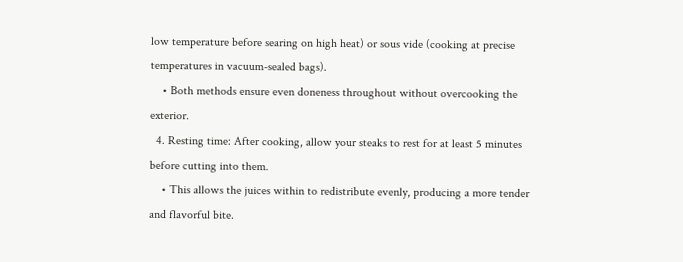low temperature before searing on high heat) or sous vide (cooking at precise temperatures in vacuum-sealed bags).
    • Both methods ensure even doneness throughout without overcooking the exterior.
  4. Resting time: After cooking, allow your steaks to rest for at least 5 minutes before cutting into them.
    • This allows the juices within to redistribute evenly, producing a more tender and flavorful bite.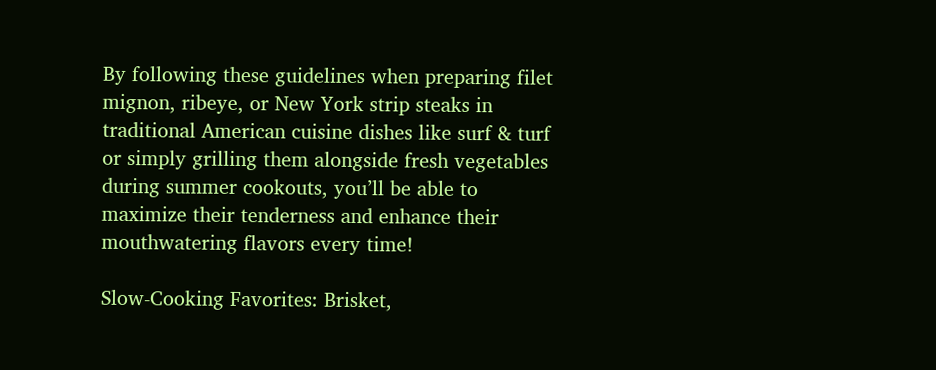By following these guidelines when preparing filet mignon, ribeye, or New York strip steaks in traditional American cuisine dishes like surf & turf or simply grilling them alongside fresh vegetables during summer cookouts, you’ll be able to maximize their tenderness and enhance their mouthwatering flavors every time!

Slow-Cooking Favorites: Brisket,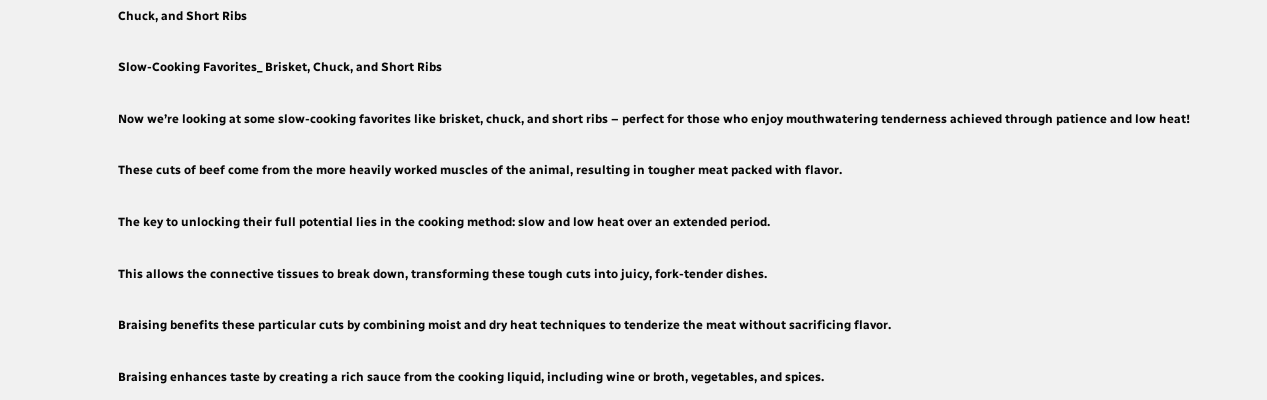Chuck, and Short Ribs

Slow-Cooking Favorites_ Brisket, Chuck, and Short Ribs

Now we’re looking at some slow-cooking favorites like brisket, chuck, and short ribs – perfect for those who enjoy mouthwatering tenderness achieved through patience and low heat!

These cuts of beef come from the more heavily worked muscles of the animal, resulting in tougher meat packed with flavor.

The key to unlocking their full potential lies in the cooking method: slow and low heat over an extended period.

This allows the connective tissues to break down, transforming these tough cuts into juicy, fork-tender dishes.

Braising benefits these particular cuts by combining moist and dry heat techniques to tenderize the meat without sacrificing flavor.

Braising enhances taste by creating a rich sauce from the cooking liquid, including wine or broth, vegetables, and spices.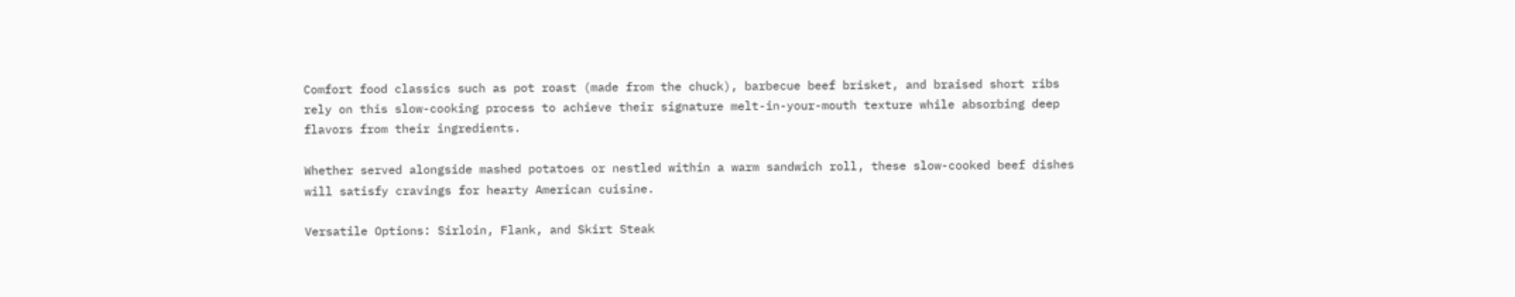Comfort food classics such as pot roast (made from the chuck), barbecue beef brisket, and braised short ribs rely on this slow-cooking process to achieve their signature melt-in-your-mouth texture while absorbing deep flavors from their ingredients.

Whether served alongside mashed potatoes or nestled within a warm sandwich roll, these slow-cooked beef dishes will satisfy cravings for hearty American cuisine.

Versatile Options: Sirloin, Flank, and Skirt Steak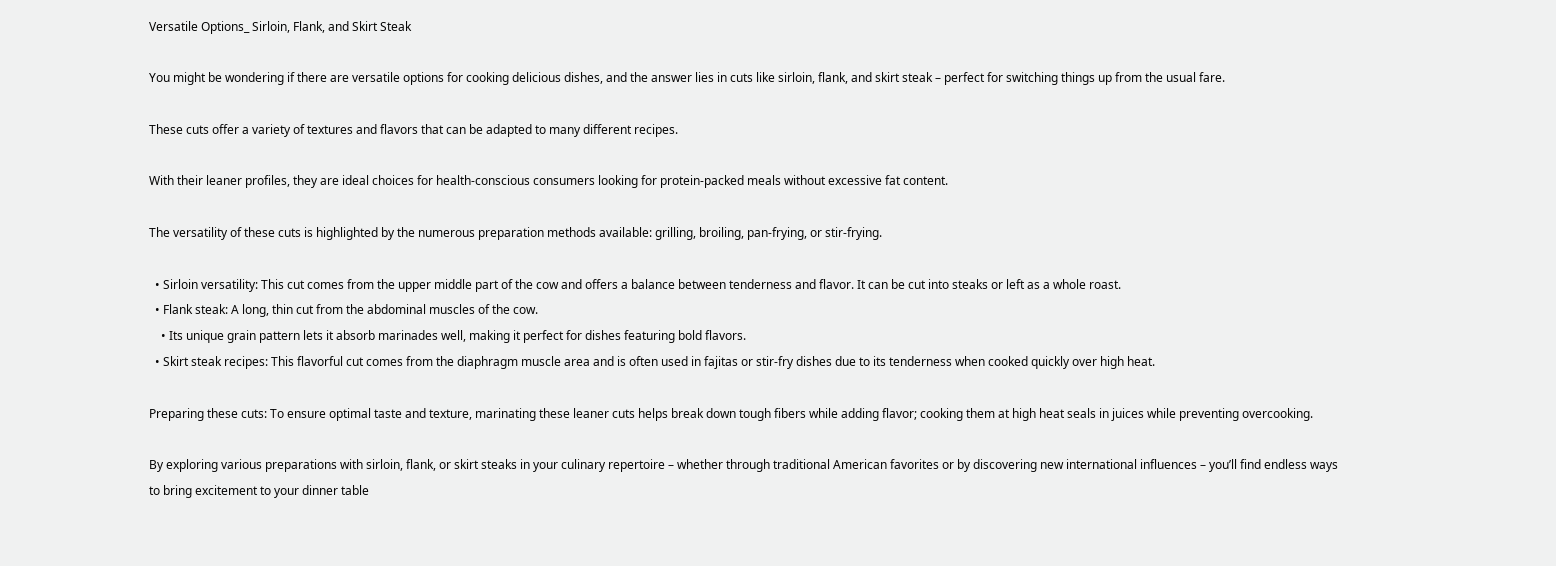Versatile Options_ Sirloin, Flank, and Skirt Steak

You might be wondering if there are versatile options for cooking delicious dishes, and the answer lies in cuts like sirloin, flank, and skirt steak – perfect for switching things up from the usual fare.

These cuts offer a variety of textures and flavors that can be adapted to many different recipes.

With their leaner profiles, they are ideal choices for health-conscious consumers looking for protein-packed meals without excessive fat content.

The versatility of these cuts is highlighted by the numerous preparation methods available: grilling, broiling, pan-frying, or stir-frying.

  • Sirloin versatility: This cut comes from the upper middle part of the cow and offers a balance between tenderness and flavor. It can be cut into steaks or left as a whole roast.
  • Flank steak: A long, thin cut from the abdominal muscles of the cow.
    • Its unique grain pattern lets it absorb marinades well, making it perfect for dishes featuring bold flavors.
  • Skirt steak recipes: This flavorful cut comes from the diaphragm muscle area and is often used in fajitas or stir-fry dishes due to its tenderness when cooked quickly over high heat.

Preparing these cuts: To ensure optimal taste and texture, marinating these leaner cuts helps break down tough fibers while adding flavor; cooking them at high heat seals in juices while preventing overcooking.

By exploring various preparations with sirloin, flank, or skirt steaks in your culinary repertoire – whether through traditional American favorites or by discovering new international influences – you’ll find endless ways to bring excitement to your dinner table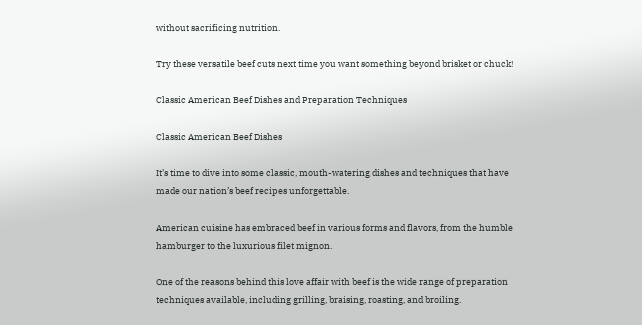without sacrificing nutrition.

Try these versatile beef cuts next time you want something beyond brisket or chuck!

Classic American Beef Dishes and Preparation Techniques

Classic American Beef Dishes

It’s time to dive into some classic, mouth-watering dishes and techniques that have made our nation’s beef recipes unforgettable.

American cuisine has embraced beef in various forms and flavors, from the humble hamburger to the luxurious filet mignon.

One of the reasons behind this love affair with beef is the wide range of preparation techniques available, including grilling, braising, roasting, and broiling.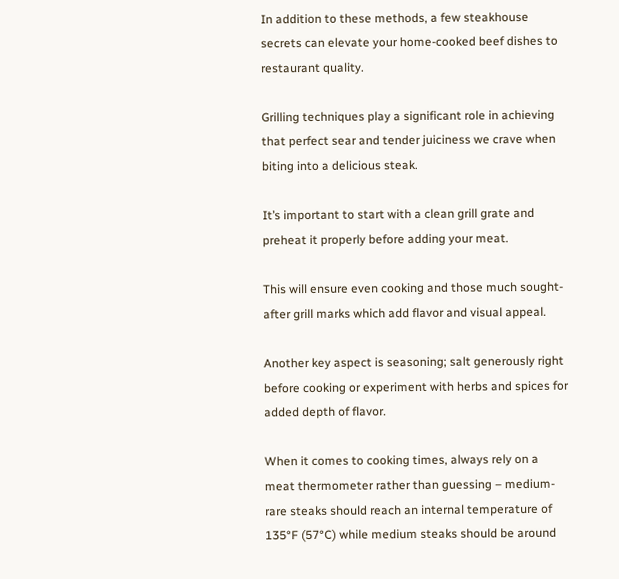In addition to these methods, a few steakhouse secrets can elevate your home-cooked beef dishes to restaurant quality.

Grilling techniques play a significant role in achieving that perfect sear and tender juiciness we crave when biting into a delicious steak.

It’s important to start with a clean grill grate and preheat it properly before adding your meat.

This will ensure even cooking and those much sought-after grill marks which add flavor and visual appeal.

Another key aspect is seasoning; salt generously right before cooking or experiment with herbs and spices for added depth of flavor.

When it comes to cooking times, always rely on a meat thermometer rather than guessing – medium-rare steaks should reach an internal temperature of 135°F (57°C) while medium steaks should be around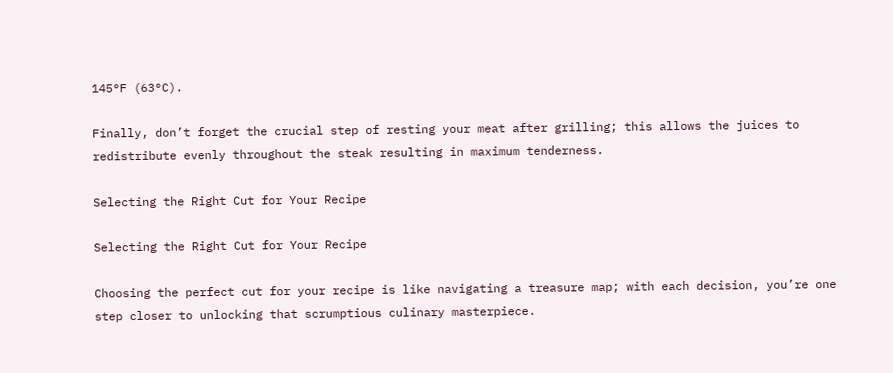145°F (63°C).

Finally, don’t forget the crucial step of resting your meat after grilling; this allows the juices to redistribute evenly throughout the steak resulting in maximum tenderness.

Selecting the Right Cut for Your Recipe

Selecting the Right Cut for Your Recipe

Choosing the perfect cut for your recipe is like navigating a treasure map; with each decision, you’re one step closer to unlocking that scrumptious culinary masterpiece.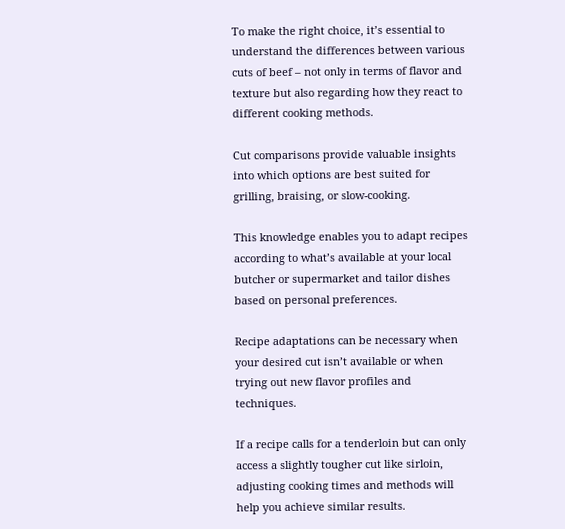To make the right choice, it’s essential to understand the differences between various cuts of beef – not only in terms of flavor and texture but also regarding how they react to different cooking methods.

Cut comparisons provide valuable insights into which options are best suited for grilling, braising, or slow-cooking.

This knowledge enables you to adapt recipes according to what’s available at your local butcher or supermarket and tailor dishes based on personal preferences.

Recipe adaptations can be necessary when your desired cut isn’t available or when trying out new flavor profiles and techniques.

If a recipe calls for a tenderloin but can only access a slightly tougher cut like sirloin, adjusting cooking times and methods will help you achieve similar results.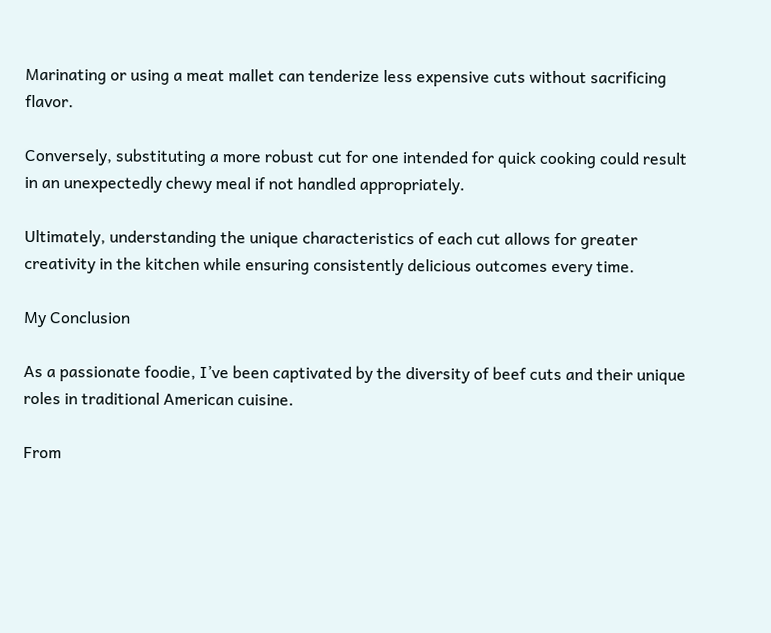Marinating or using a meat mallet can tenderize less expensive cuts without sacrificing flavor.

Conversely, substituting a more robust cut for one intended for quick cooking could result in an unexpectedly chewy meal if not handled appropriately.

Ultimately, understanding the unique characteristics of each cut allows for greater creativity in the kitchen while ensuring consistently delicious outcomes every time.

My Conclusion

As a passionate foodie, I’ve been captivated by the diversity of beef cuts and their unique roles in traditional American cuisine.

From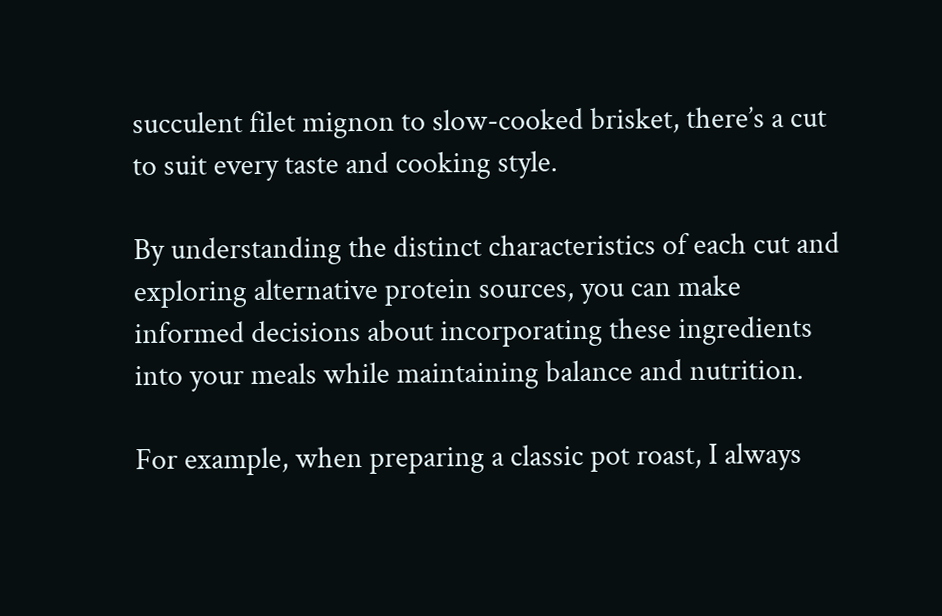succulent filet mignon to slow-cooked brisket, there’s a cut to suit every taste and cooking style.

By understanding the distinct characteristics of each cut and exploring alternative protein sources, you can make informed decisions about incorporating these ingredients into your meals while maintaining balance and nutrition.

For example, when preparing a classic pot roast, I always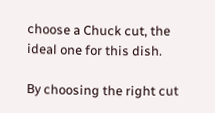choose a Chuck cut, the ideal one for this dish.

By choosing the right cut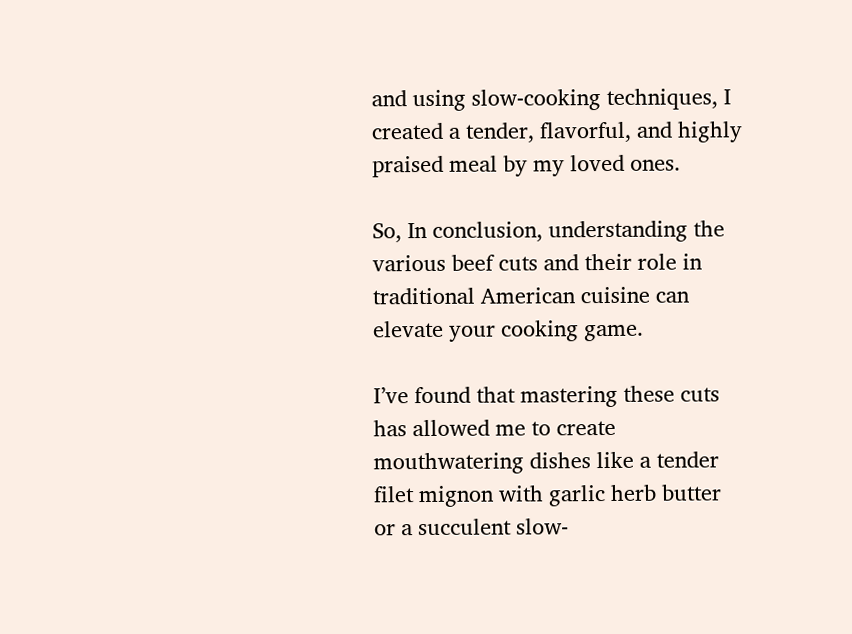and using slow-cooking techniques, I created a tender, flavorful, and highly praised meal by my loved ones.

So, In conclusion, understanding the various beef cuts and their role in traditional American cuisine can elevate your cooking game.

I’ve found that mastering these cuts has allowed me to create mouthwatering dishes like a tender filet mignon with garlic herb butter or a succulent slow-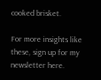cooked brisket.

For more insights like these, sign up for my newsletter here.